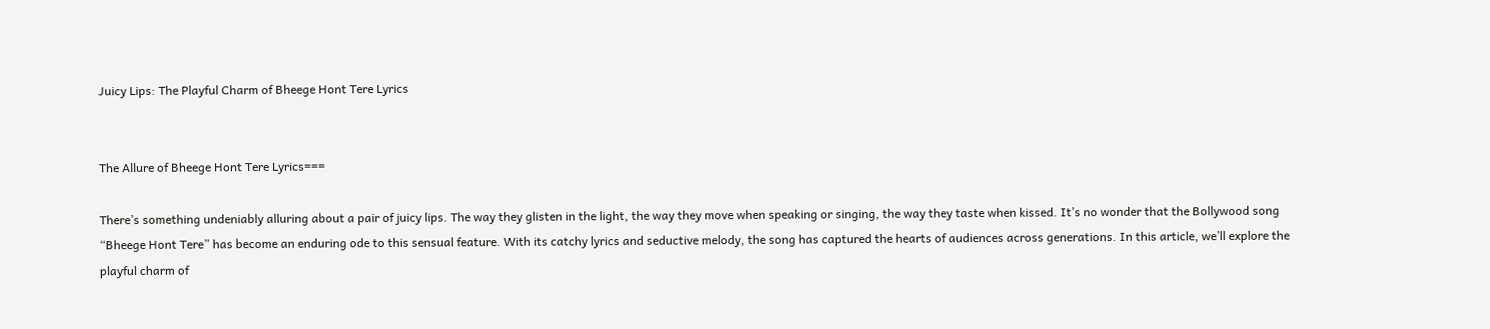Juicy Lips: The Playful Charm of Bheege Hont Tere Lyrics


The Allure of Bheege Hont Tere Lyrics===

There’s something undeniably alluring about a pair of juicy lips. The way they glisten in the light, the way they move when speaking or singing, the way they taste when kissed. It’s no wonder that the Bollywood song “Bheege Hont Tere” has become an enduring ode to this sensual feature. With its catchy lyrics and seductive melody, the song has captured the hearts of audiences across generations. In this article, we’ll explore the playful charm of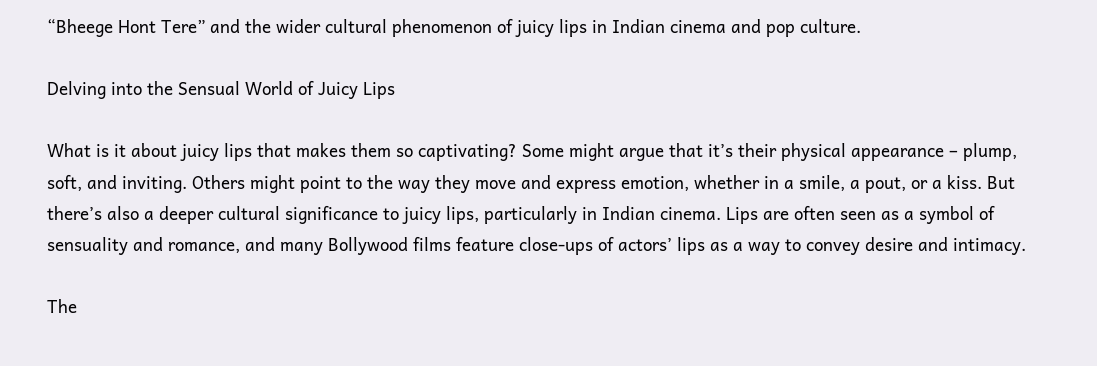“Bheege Hont Tere” and the wider cultural phenomenon of juicy lips in Indian cinema and pop culture.

Delving into the Sensual World of Juicy Lips

What is it about juicy lips that makes them so captivating? Some might argue that it’s their physical appearance – plump, soft, and inviting. Others might point to the way they move and express emotion, whether in a smile, a pout, or a kiss. But there’s also a deeper cultural significance to juicy lips, particularly in Indian cinema. Lips are often seen as a symbol of sensuality and romance, and many Bollywood films feature close-ups of actors’ lips as a way to convey desire and intimacy.

The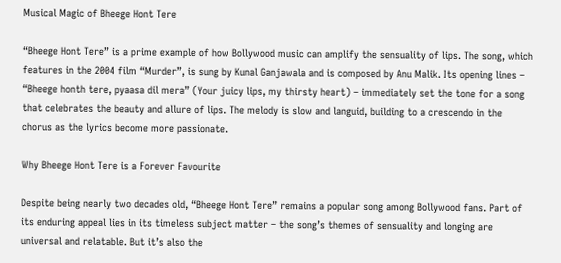Musical Magic of Bheege Hont Tere

“Bheege Hont Tere” is a prime example of how Bollywood music can amplify the sensuality of lips. The song, which features in the 2004 film “Murder”, is sung by Kunal Ganjawala and is composed by Anu Malik. Its opening lines – “Bheege honth tere, pyaasa dil mera” (Your juicy lips, my thirsty heart) – immediately set the tone for a song that celebrates the beauty and allure of lips. The melody is slow and languid, building to a crescendo in the chorus as the lyrics become more passionate.

Why Bheege Hont Tere is a Forever Favourite

Despite being nearly two decades old, “Bheege Hont Tere” remains a popular song among Bollywood fans. Part of its enduring appeal lies in its timeless subject matter – the song’s themes of sensuality and longing are universal and relatable. But it’s also the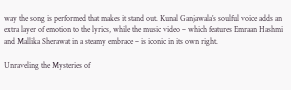way the song is performed that makes it stand out. Kunal Ganjawala’s soulful voice adds an extra layer of emotion to the lyrics, while the music video – which features Emraan Hashmi and Mallika Sherawat in a steamy embrace – is iconic in its own right.

Unraveling the Mysteries of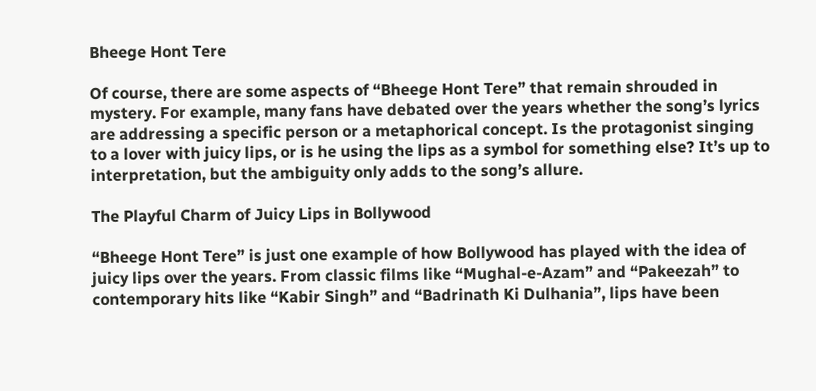Bheege Hont Tere

Of course, there are some aspects of “Bheege Hont Tere” that remain shrouded in mystery. For example, many fans have debated over the years whether the song’s lyrics are addressing a specific person or a metaphorical concept. Is the protagonist singing to a lover with juicy lips, or is he using the lips as a symbol for something else? It’s up to interpretation, but the ambiguity only adds to the song’s allure.

The Playful Charm of Juicy Lips in Bollywood

“Bheege Hont Tere” is just one example of how Bollywood has played with the idea of juicy lips over the years. From classic films like “Mughal-e-Azam” and “Pakeezah” to contemporary hits like “Kabir Singh” and “Badrinath Ki Dulhania”, lips have been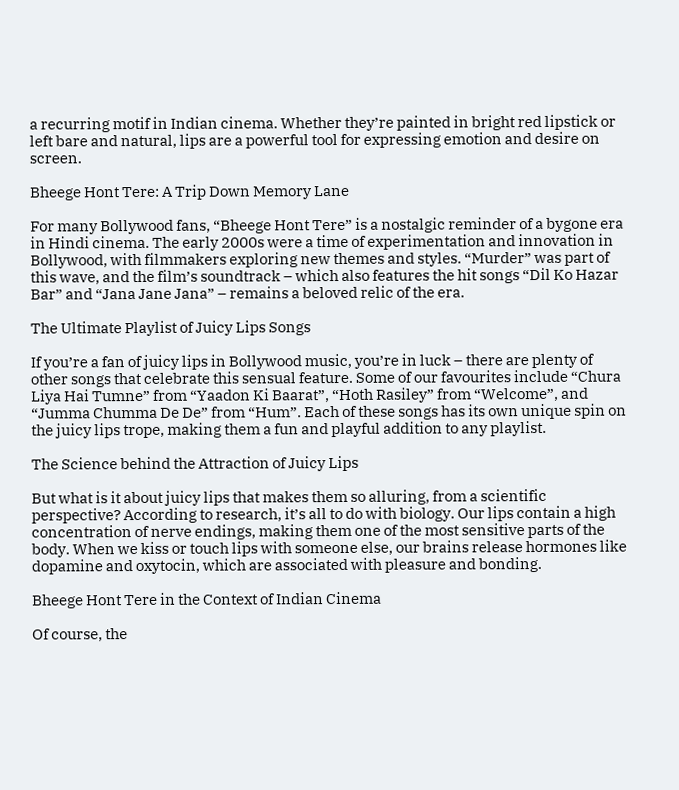a recurring motif in Indian cinema. Whether they’re painted in bright red lipstick or left bare and natural, lips are a powerful tool for expressing emotion and desire on screen.

Bheege Hont Tere: A Trip Down Memory Lane

For many Bollywood fans, “Bheege Hont Tere” is a nostalgic reminder of a bygone era in Hindi cinema. The early 2000s were a time of experimentation and innovation in Bollywood, with filmmakers exploring new themes and styles. “Murder” was part of this wave, and the film’s soundtrack – which also features the hit songs “Dil Ko Hazar Bar” and “Jana Jane Jana” – remains a beloved relic of the era.

The Ultimate Playlist of Juicy Lips Songs

If you’re a fan of juicy lips in Bollywood music, you’re in luck – there are plenty of other songs that celebrate this sensual feature. Some of our favourites include “Chura Liya Hai Tumne” from “Yaadon Ki Baarat”, “Hoth Rasiley” from “Welcome”, and “Jumma Chumma De De” from “Hum”. Each of these songs has its own unique spin on the juicy lips trope, making them a fun and playful addition to any playlist.

The Science behind the Attraction of Juicy Lips

But what is it about juicy lips that makes them so alluring, from a scientific perspective? According to research, it’s all to do with biology. Our lips contain a high concentration of nerve endings, making them one of the most sensitive parts of the body. When we kiss or touch lips with someone else, our brains release hormones like dopamine and oxytocin, which are associated with pleasure and bonding.

Bheege Hont Tere in the Context of Indian Cinema

Of course, the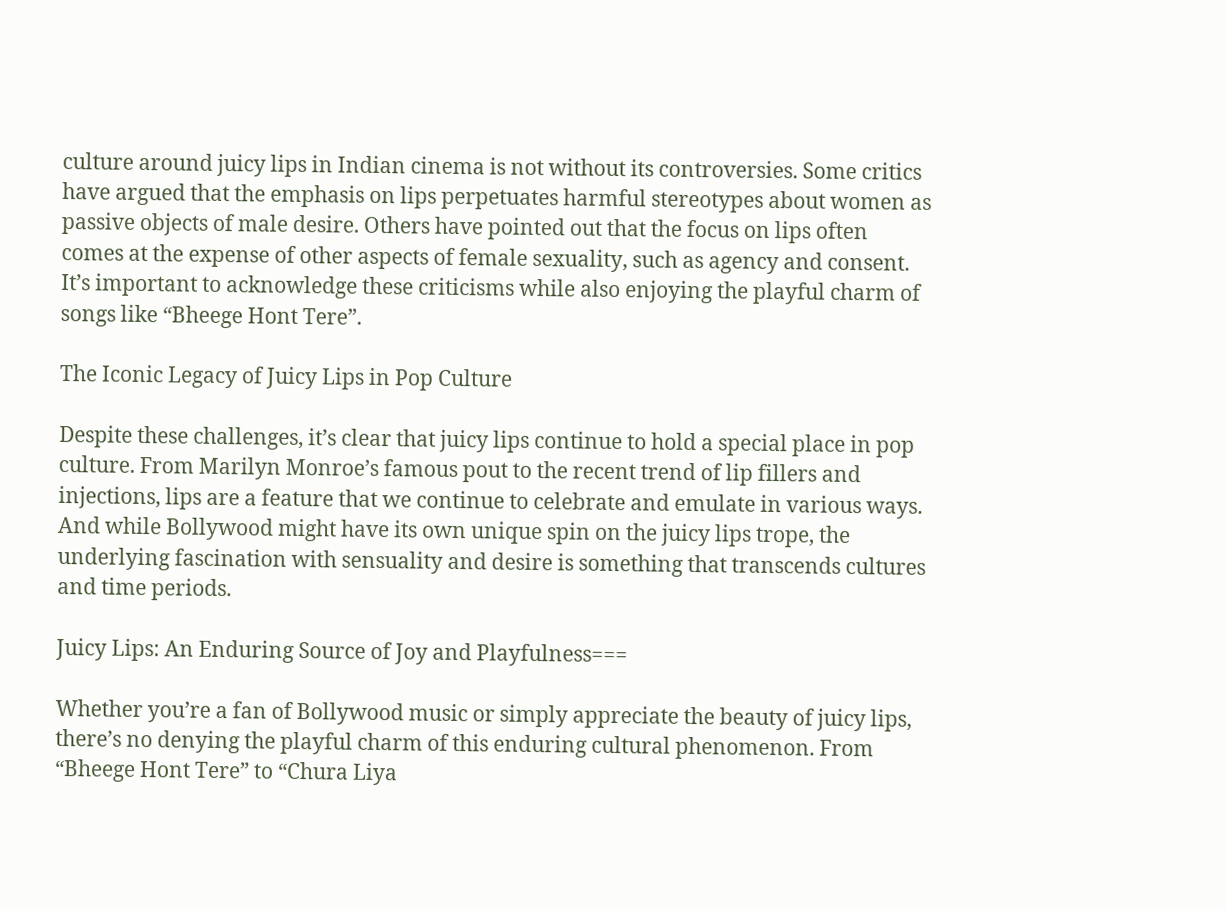culture around juicy lips in Indian cinema is not without its controversies. Some critics have argued that the emphasis on lips perpetuates harmful stereotypes about women as passive objects of male desire. Others have pointed out that the focus on lips often comes at the expense of other aspects of female sexuality, such as agency and consent. It’s important to acknowledge these criticisms while also enjoying the playful charm of songs like “Bheege Hont Tere”.

The Iconic Legacy of Juicy Lips in Pop Culture

Despite these challenges, it’s clear that juicy lips continue to hold a special place in pop culture. From Marilyn Monroe’s famous pout to the recent trend of lip fillers and injections, lips are a feature that we continue to celebrate and emulate in various ways. And while Bollywood might have its own unique spin on the juicy lips trope, the underlying fascination with sensuality and desire is something that transcends cultures and time periods.

Juicy Lips: An Enduring Source of Joy and Playfulness===

Whether you’re a fan of Bollywood music or simply appreciate the beauty of juicy lips, there’s no denying the playful charm of this enduring cultural phenomenon. From “Bheege Hont Tere” to “Chura Liya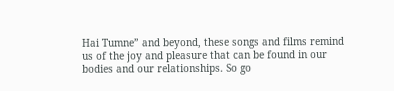Hai Tumne” and beyond, these songs and films remind us of the joy and pleasure that can be found in our bodies and our relationships. So go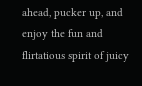ahead, pucker up, and enjoy the fun and flirtatious spirit of juicy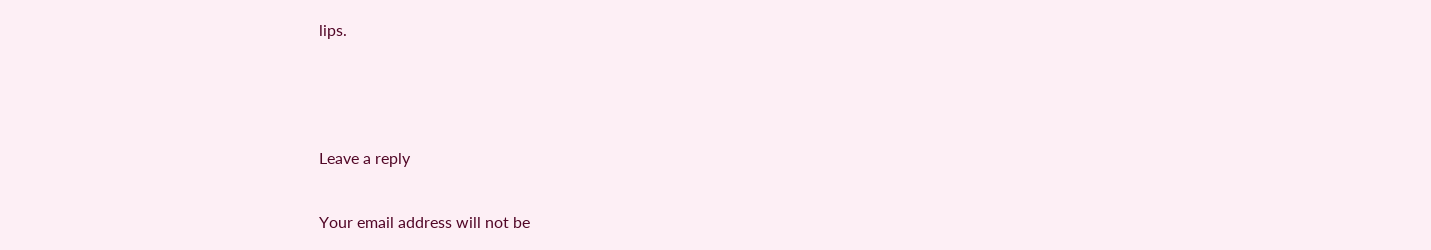lips.



Leave a reply

Your email address will not be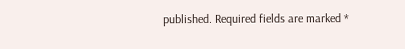published. Required fields are marked *